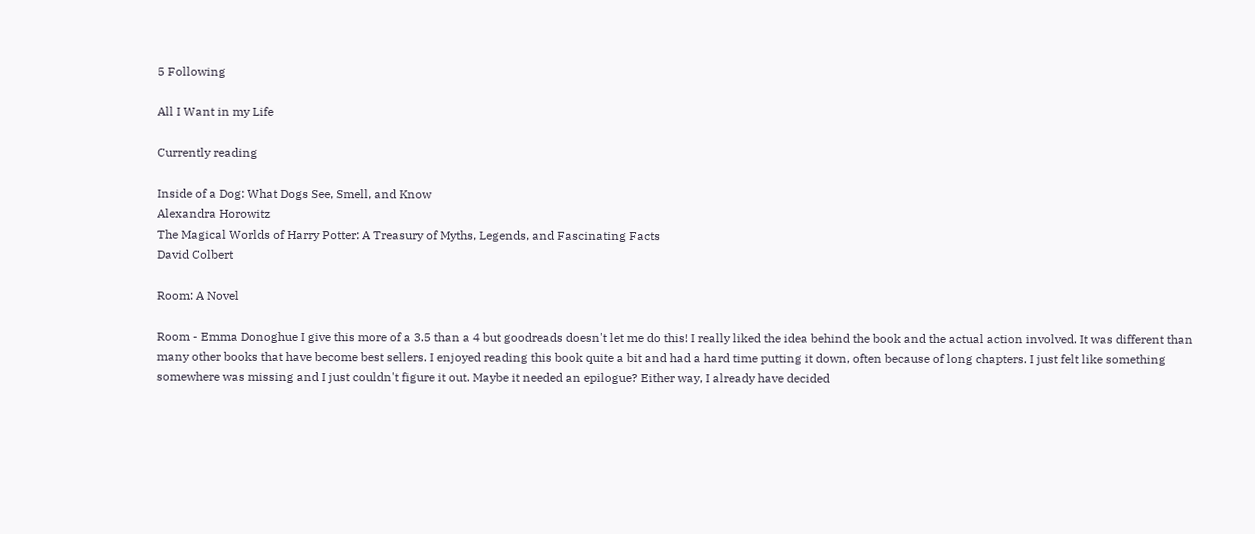5 Following

All I Want in my Life

Currently reading

Inside of a Dog: What Dogs See, Smell, and Know
Alexandra Horowitz
The Magical Worlds of Harry Potter: A Treasury of Myths, Legends, and Fascinating Facts
David Colbert

Room: A Novel

Room - Emma Donoghue I give this more of a 3.5 than a 4 but goodreads doesn't let me do this! I really liked the idea behind the book and the actual action involved. It was different than many other books that have become best sellers. I enjoyed reading this book quite a bit and had a hard time putting it down, often because of long chapters. I just felt like something somewhere was missing and I just couldn't figure it out. Maybe it needed an epilogue? Either way, I already have decided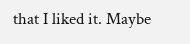that I liked it. Maybe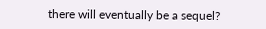there will eventually be a sequel?